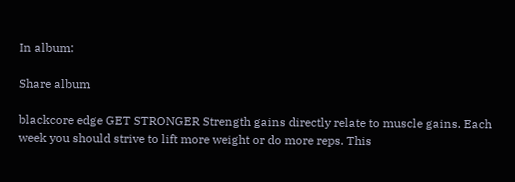In album:

Share album

blackcore edge GET STRONGER Strength gains directly relate to muscle gains. Each week you should strive to lift more weight or do more reps. This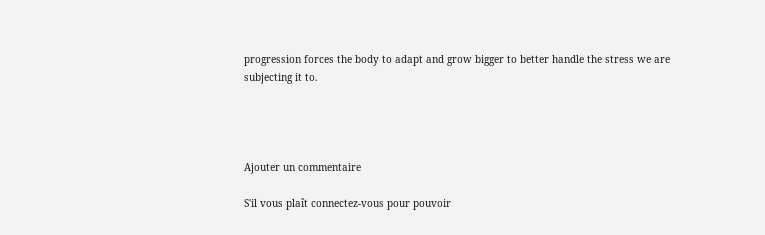progression forces the body to adapt and grow bigger to better handle the stress we are subjecting it to.




Ajouter un commentaire

S'il vous plaît connectez-vous pour pouvoir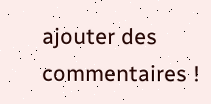ajouter des commentaires !